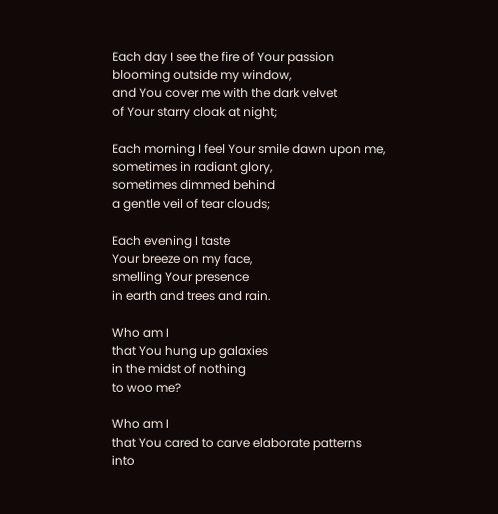Each day I see the fire of Your passion
blooming outside my window,
and You cover me with the dark velvet
of Your starry cloak at night;

Each morning I feel Your smile dawn upon me,
sometimes in radiant glory,
sometimes dimmed behind
a gentle veil of tear clouds;

Each evening I taste
Your breeze on my face,
smelling Your presence
in earth and trees and rain.

Who am I
that You hung up galaxies
in the midst of nothing
to woo me?

Who am I
that You cared to carve elaborate patterns
into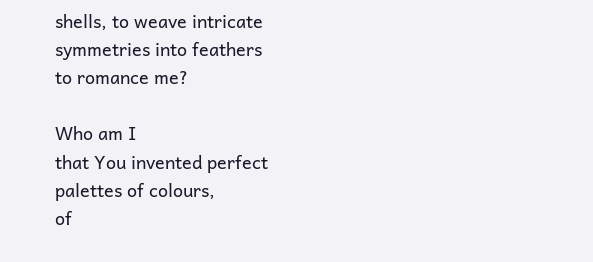shells, to weave intricate symmetries into feathers
to romance me?

Who am I
that You invented perfect palettes of colours,
of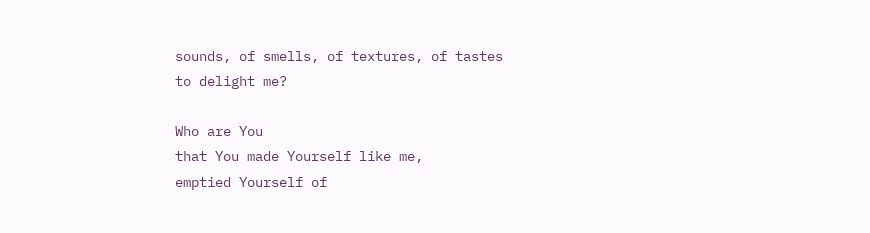sounds, of smells, of textures, of tastes
to delight me?

Who are You
that You made Yourself like me,
emptied Yourself of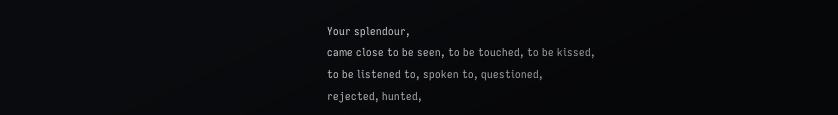Your splendour,
came close to be seen, to be touched, to be kissed,
to be listened to, spoken to, questioned,
rejected, hunted,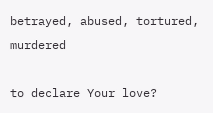betrayed, abused, tortured, murdered

to declare Your love?